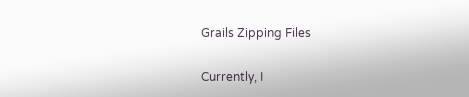Grails Zipping Files

Currently, I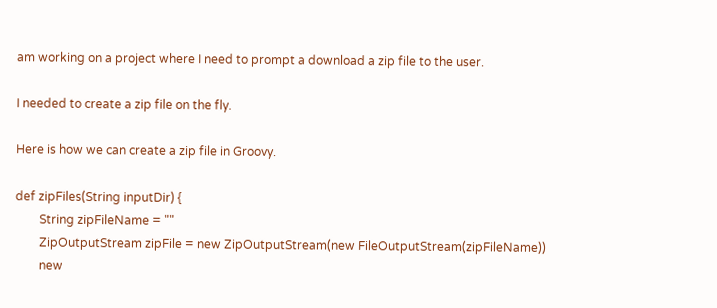am working on a project where I need to prompt a download a zip file to the user.

I needed to create a zip file on the fly.

Here is how we can create a zip file in Groovy.

def zipFiles(String inputDir) {
        String zipFileName = ""
        ZipOutputStream zipFile = new ZipOutputStream(new FileOutputStream(zipFileName))
        new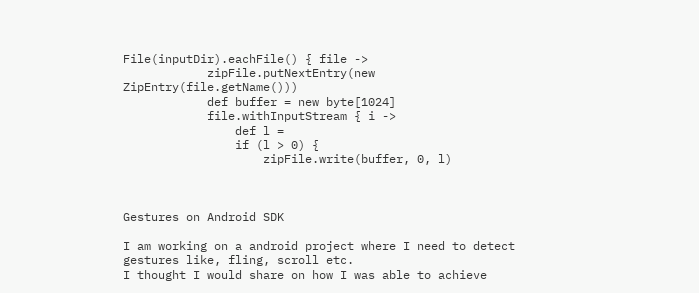File(inputDir).eachFile() { file ->
            zipFile.putNextEntry(new ZipEntry(file.getName()))
            def buffer = new byte[1024]
            file.withInputStream { i ->
                def l =
                if (l > 0) {
                    zipFile.write(buffer, 0, l)



Gestures on Android SDK

I am working on a android project where I need to detect gestures like, fling, scroll etc.
I thought I would share on how I was able to achieve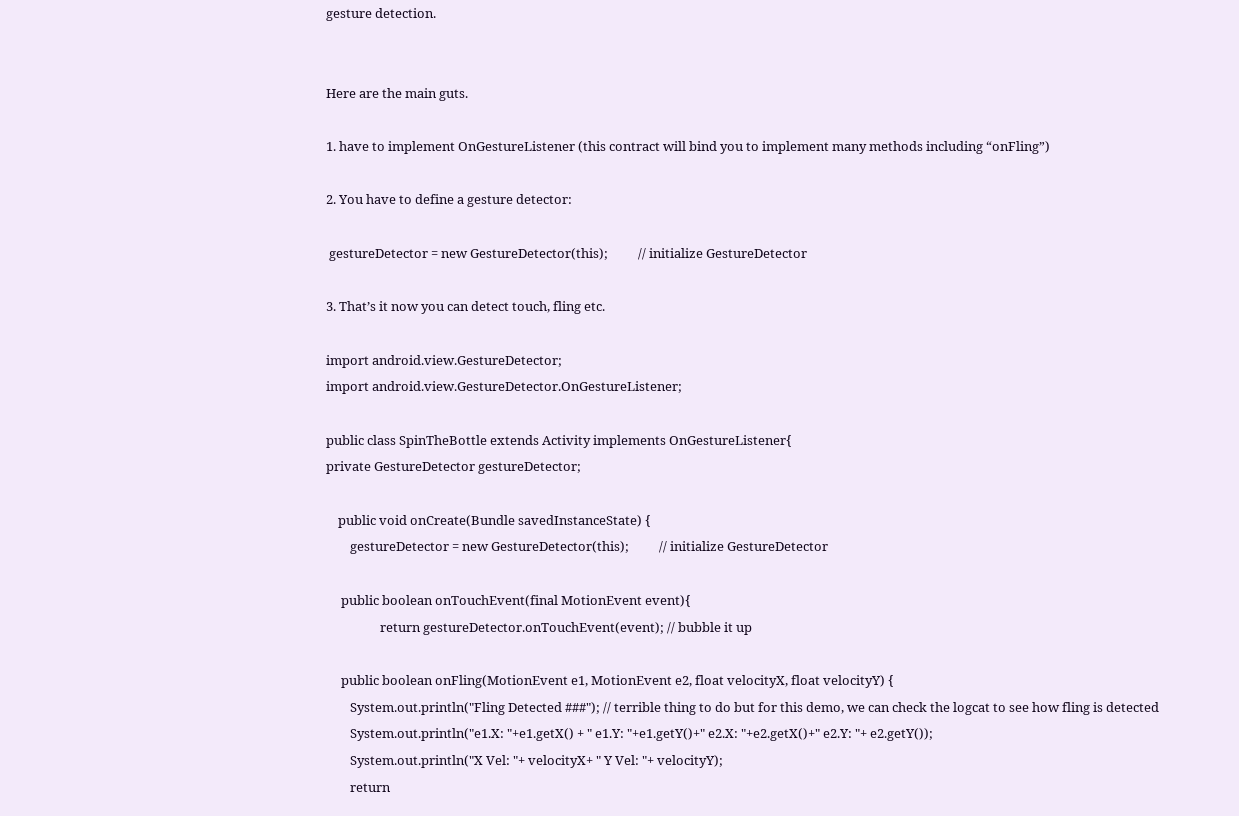gesture detection.


Here are the main guts.

1. have to implement OnGestureListener (this contract will bind you to implement many methods including “onFling”)

2. You have to define a gesture detector:

 gestureDetector = new GestureDetector(this);          // initialize GestureDetector

3. That’s it now you can detect touch, fling etc.

import android.view.GestureDetector;
import android.view.GestureDetector.OnGestureListener;

public class SpinTheBottle extends Activity implements OnGestureListener{
private GestureDetector gestureDetector;

    public void onCreate(Bundle savedInstanceState) {
        gestureDetector = new GestureDetector(this);          // initialize GestureDetector

     public boolean onTouchEvent(final MotionEvent event){
                  return gestureDetector.onTouchEvent(event); // bubble it up

     public boolean onFling(MotionEvent e1, MotionEvent e2, float velocityX, float velocityY) {
        System.out.println("Fling Detected ###"); // terrible thing to do but for this demo, we can check the logcat to see how fling is detected
        System.out.println("e1.X: "+e1.getX() + " e1.Y: "+e1.getY()+" e2.X: "+e2.getX()+" e2.Y: "+ e2.getY());
        System.out.println("X Vel: "+ velocityX+ " Y Vel: "+ velocityY);
        return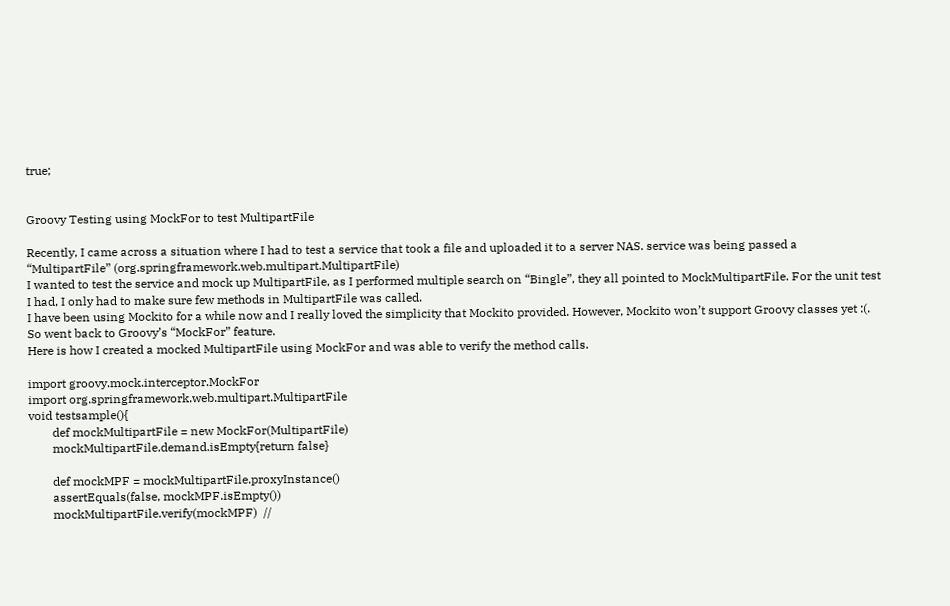true;


Groovy Testing using MockFor to test MultipartFile

Recently, I came across a situation where I had to test a service that took a file and uploaded it to a server NAS. service was being passed a “MultipartFile” (org.springframework.web.multipart.MultipartFile)
I wanted to test the service and mock up MultipartFile, as I performed multiple search on “Bingle”, they all pointed to MockMultipartFile. For the unit test I had, I only had to make sure few methods in MultipartFile was called.
I have been using Mockito for a while now and I really loved the simplicity that Mockito provided. However, Mockito won’t support Groovy classes yet :(.
So went back to Groovy’s “MockFor” feature.
Here is how I created a mocked MultipartFile using MockFor and was able to verify the method calls.

import groovy.mock.interceptor.MockFor
import org.springframework.web.multipart.MultipartFile
void testsample(){
        def mockMultipartFile = new MockFor(MultipartFile)
        mockMultipartFile.demand.isEmpty{return false}

        def mockMPF = mockMultipartFile.proxyInstance()
        assertEquals(false, mockMPF.isEmpty())
        mockMultipartFile.verify(mockMPF)  //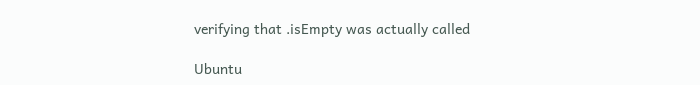verifying that .isEmpty was actually called

Ubuntu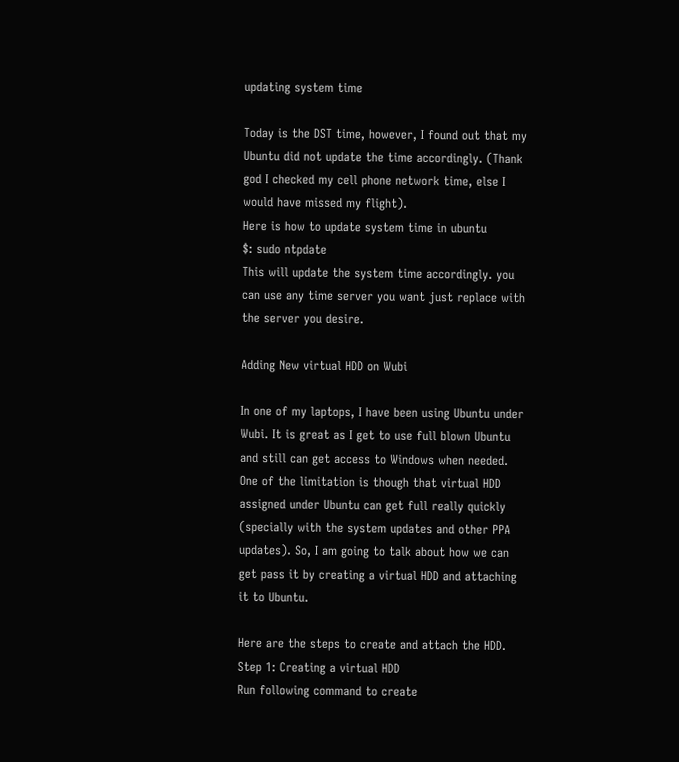updating system time

Today is the DST time, however, I found out that my Ubuntu did not update the time accordingly. (Thank god I checked my cell phone network time, else I would have missed my flight).
Here is how to update system time in ubuntu
$: sudo ntpdate
This will update the system time accordingly. you can use any time server you want just replace with the server you desire.

Adding New virtual HDD on Wubi

In one of my laptops, I have been using Ubuntu under Wubi. It is great as I get to use full blown Ubuntu and still can get access to Windows when needed. One of the limitation is though that virtual HDD assigned under Ubuntu can get full really quickly (specially with the system updates and other PPA updates). So, I am going to talk about how we can get pass it by creating a virtual HDD and attaching it to Ubuntu.

Here are the steps to create and attach the HDD.
Step 1: Creating a virtual HDD
Run following command to create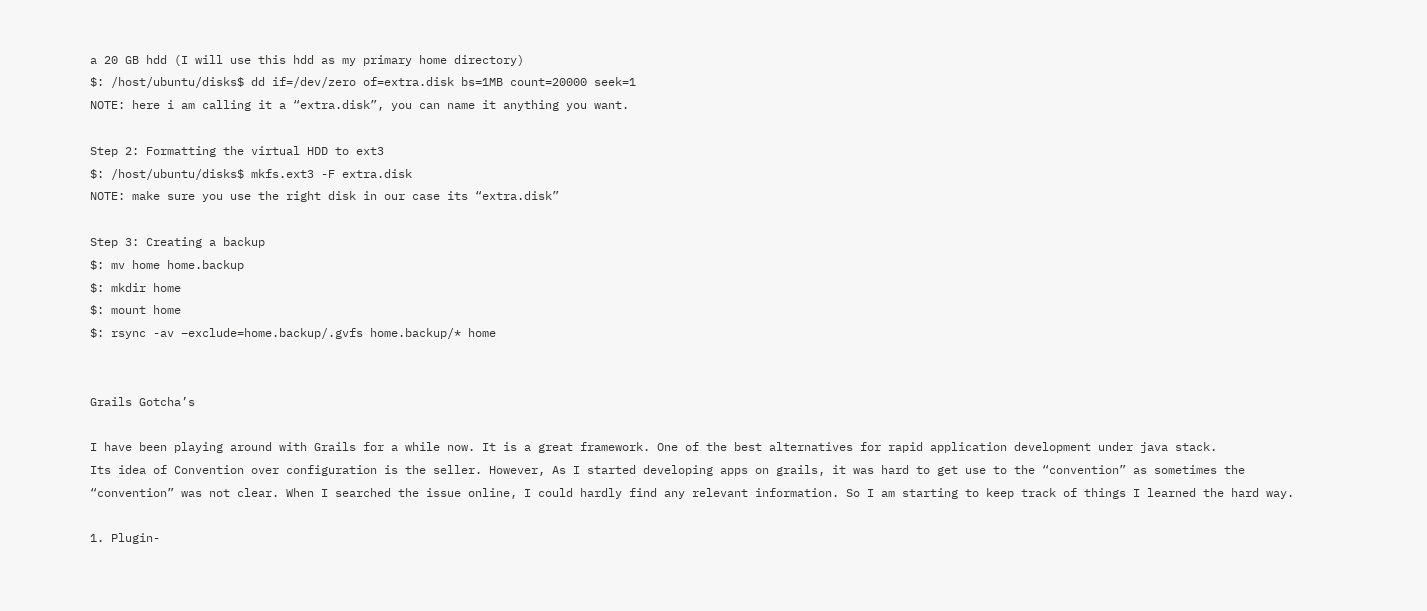a 20 GB hdd (I will use this hdd as my primary home directory)
$: /host/ubuntu/disks$ dd if=/dev/zero of=extra.disk bs=1MB count=20000 seek=1
NOTE: here i am calling it a “extra.disk”, you can name it anything you want.

Step 2: Formatting the virtual HDD to ext3
$: /host/ubuntu/disks$ mkfs.ext3 -F extra.disk
NOTE: make sure you use the right disk in our case its “extra.disk”

Step 3: Creating a backup
$: mv home home.backup
$: mkdir home
$: mount home
$: rsync -av –exclude=home.backup/.gvfs home.backup/* home


Grails Gotcha’s

I have been playing around with Grails for a while now. It is a great framework. One of the best alternatives for rapid application development under java stack.
Its idea of Convention over configuration is the seller. However, As I started developing apps on grails, it was hard to get use to the “convention” as sometimes the “convention” was not clear. When I searched the issue online, I could hardly find any relevant information. So I am starting to keep track of things I learned the hard way.

1. Plugin-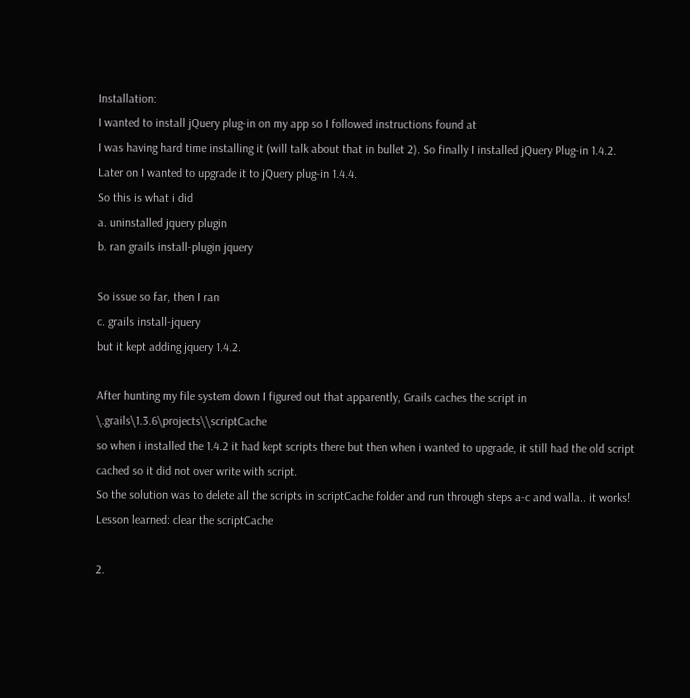Installation:
I wanted to install jQuery plug-in on my app so I followed instructions found at
I was having hard time installing it (will talk about that in bullet 2). So finally I installed jQuery Plug-in 1.4.2.
Later on I wanted to upgrade it to jQuery plug-in 1.4.4.
So this is what i did
a. uninstalled jquery plugin
b. ran grails install-plugin jquery

So issue so far, then I ran
c. grails install-jquery
but it kept adding jquery 1.4.2.

After hunting my file system down I figured out that apparently, Grails caches the script in \.grails\1.3.6\projects\\scriptCache
so when i installed the 1.4.2 it had kept scripts there but then when i wanted to upgrade, it still had the old script cached so it did not over write with script.
So the solution was to delete all the scripts in scriptCache folder and run through steps a-c and walla.. it works!
Lesson learned: clear the scriptCache

2.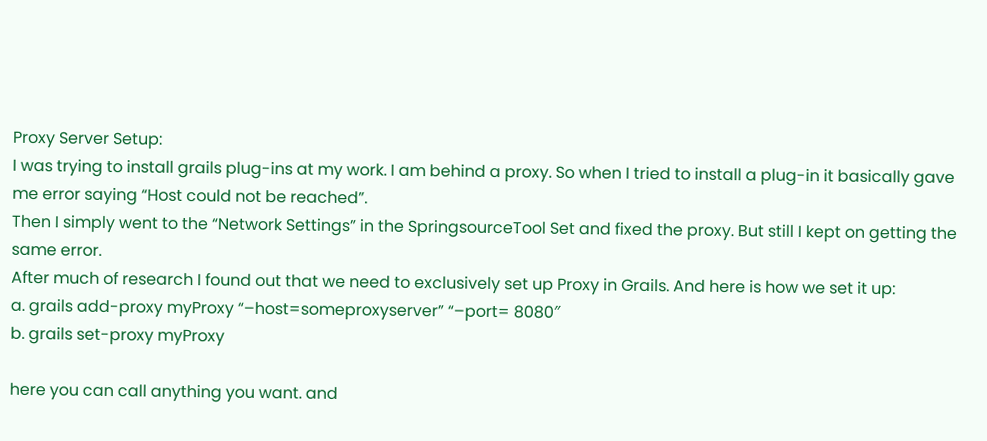Proxy Server Setup:
I was trying to install grails plug-ins at my work. I am behind a proxy. So when I tried to install a plug-in it basically gave me error saying “Host could not be reached”.
Then I simply went to the “Network Settings” in the SpringsourceTool Set and fixed the proxy. But still I kept on getting the same error.
After much of research I found out that we need to exclusively set up Proxy in Grails. And here is how we set it up:
a. grails add-proxy myProxy “–host=someproxyserver” “–port= 8080″
b. grails set-proxy myProxy

here you can call anything you want. and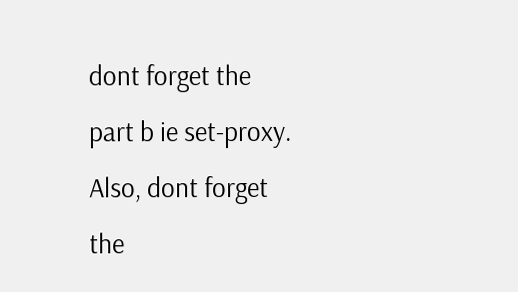dont forget the part b ie set-proxy. Also, dont forget the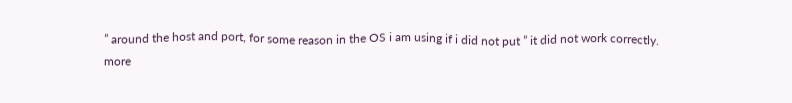” around the host and port, for some reason in the OS i am using if i did not put ” it did not work correctly.
more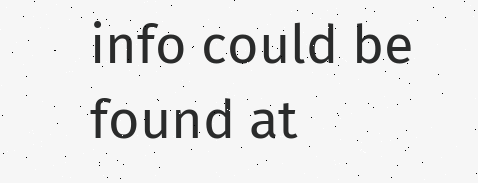info could be found at